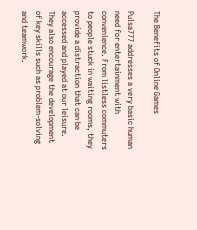The Benefits of Online Games

Pulsa777 addresses a very basic human need for entertainment with convenience. From listless commuters to people stuck in waiting rooms, they provide a distraction that can be accessed and played at our leisure. They also encourage the development of key skills such as problem-solving and teamwork.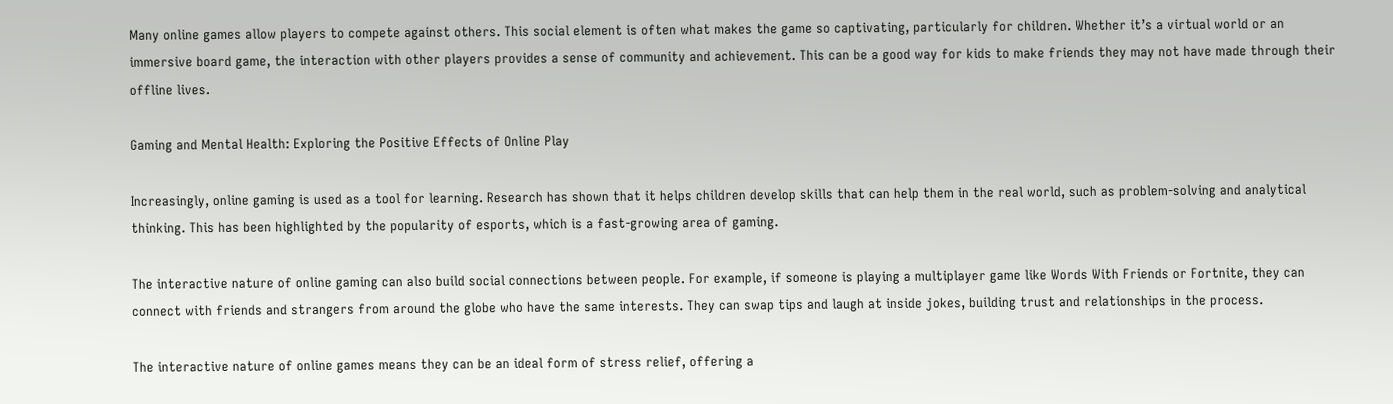Many online games allow players to compete against others. This social element is often what makes the game so captivating, particularly for children. Whether it’s a virtual world or an immersive board game, the interaction with other players provides a sense of community and achievement. This can be a good way for kids to make friends they may not have made through their offline lives.

Gaming and Mental Health: Exploring the Positive Effects of Online Play

Increasingly, online gaming is used as a tool for learning. Research has shown that it helps children develop skills that can help them in the real world, such as problem-solving and analytical thinking. This has been highlighted by the popularity of esports, which is a fast-growing area of gaming.

The interactive nature of online gaming can also build social connections between people. For example, if someone is playing a multiplayer game like Words With Friends or Fortnite, they can connect with friends and strangers from around the globe who have the same interests. They can swap tips and laugh at inside jokes, building trust and relationships in the process.

The interactive nature of online games means they can be an ideal form of stress relief, offering a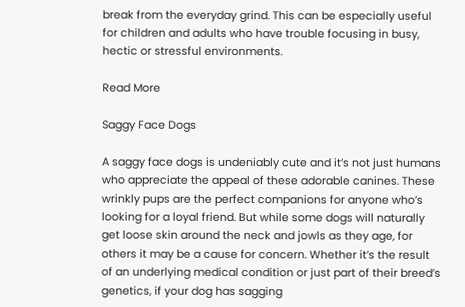break from the everyday grind. This can be especially useful for children and adults who have trouble focusing in busy, hectic or stressful environments.

Read More

Saggy Face Dogs

A saggy face dogs is undeniably cute and it’s not just humans who appreciate the appeal of these adorable canines. These wrinkly pups are the perfect companions for anyone who’s looking for a loyal friend. But while some dogs will naturally get loose skin around the neck and jowls as they age, for others it may be a cause for concern. Whether it’s the result of an underlying medical condition or just part of their breed’s genetics, if your dog has sagging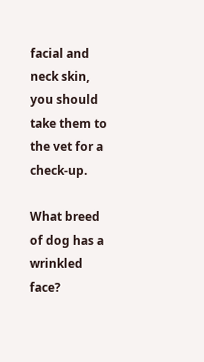facial and neck skin, you should take them to the vet for a check-up.

What breed of dog has a wrinkled face?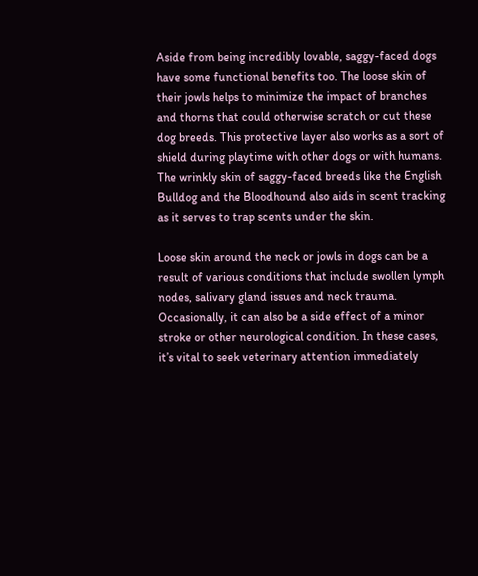Aside from being incredibly lovable, saggy-faced dogs have some functional benefits too. The loose skin of their jowls helps to minimize the impact of branches and thorns that could otherwise scratch or cut these dog breeds. This protective layer also works as a sort of shield during playtime with other dogs or with humans. The wrinkly skin of saggy-faced breeds like the English Bulldog and the Bloodhound also aids in scent tracking as it serves to trap scents under the skin.

Loose skin around the neck or jowls in dogs can be a result of various conditions that include swollen lymph nodes, salivary gland issues and neck trauma. Occasionally, it can also be a side effect of a minor stroke or other neurological condition. In these cases, it’s vital to seek veterinary attention immediately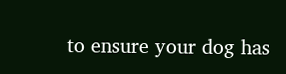to ensure your dog has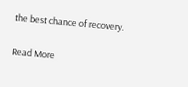the best chance of recovery.

Read More